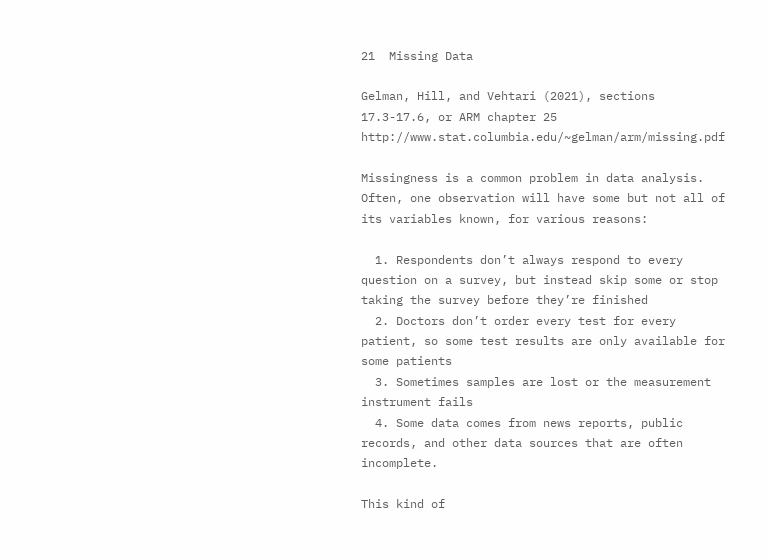21  Missing Data

Gelman, Hill, and Vehtari (2021), sections 17.3-17.6, or ARM chapter 25 http://www.stat.columbia.edu/~gelman/arm/missing.pdf

Missingness is a common problem in data analysis. Often, one observation will have some but not all of its variables known, for various reasons:

  1. Respondents don’t always respond to every question on a survey, but instead skip some or stop taking the survey before they’re finished
  2. Doctors don’t order every test for every patient, so some test results are only available for some patients
  3. Sometimes samples are lost or the measurement instrument fails
  4. Some data comes from news reports, public records, and other data sources that are often incomplete.

This kind of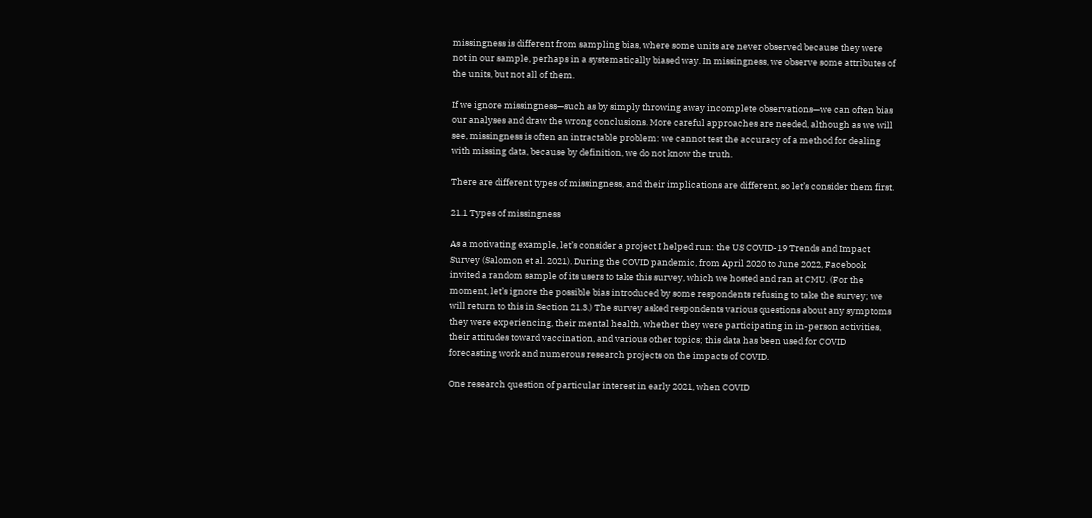missingness is different from sampling bias, where some units are never observed because they were not in our sample, perhaps in a systematically biased way. In missingness, we observe some attributes of the units, but not all of them.

If we ignore missingness—such as by simply throwing away incomplete observations—we can often bias our analyses and draw the wrong conclusions. More careful approaches are needed, although as we will see, missingness is often an intractable problem: we cannot test the accuracy of a method for dealing with missing data, because by definition, we do not know the truth.

There are different types of missingness, and their implications are different, so let’s consider them first.

21.1 Types of missingness

As a motivating example, let’s consider a project I helped run: the US COVID-19 Trends and Impact Survey (Salomon et al. 2021). During the COVID pandemic, from April 2020 to June 2022, Facebook invited a random sample of its users to take this survey, which we hosted and ran at CMU. (For the moment, let’s ignore the possible bias introduced by some respondents refusing to take the survey; we will return to this in Section 21.3.) The survey asked respondents various questions about any symptoms they were experiencing, their mental health, whether they were participating in in-person activities, their attitudes toward vaccination, and various other topics; this data has been used for COVID forecasting work and numerous research projects on the impacts of COVID.

One research question of particular interest in early 2021, when COVID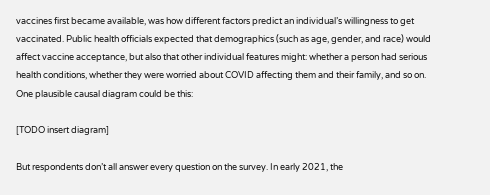vaccines first became available, was how different factors predict an individual’s willingness to get vaccinated. Public health officials expected that demographics (such as age, gender, and race) would affect vaccine acceptance, but also that other individual features might: whether a person had serious health conditions, whether they were worried about COVID affecting them and their family, and so on. One plausible causal diagram could be this:

[TODO insert diagram]

But respondents don’t all answer every question on the survey. In early 2021, the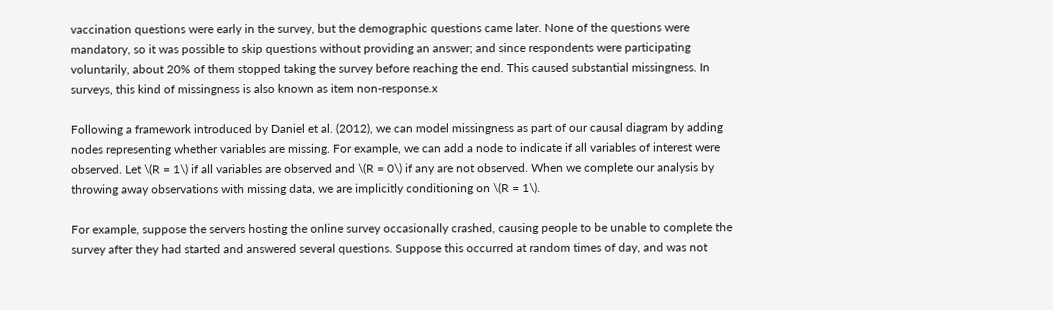vaccination questions were early in the survey, but the demographic questions came later. None of the questions were mandatory, so it was possible to skip questions without providing an answer; and since respondents were participating voluntarily, about 20% of them stopped taking the survey before reaching the end. This caused substantial missingness. In surveys, this kind of missingness is also known as item non-response.x

Following a framework introduced by Daniel et al. (2012), we can model missingness as part of our causal diagram by adding nodes representing whether variables are missing. For example, we can add a node to indicate if all variables of interest were observed. Let \(R = 1\) if all variables are observed and \(R = 0\) if any are not observed. When we complete our analysis by throwing away observations with missing data, we are implicitly conditioning on \(R = 1\).

For example, suppose the servers hosting the online survey occasionally crashed, causing people to be unable to complete the survey after they had started and answered several questions. Suppose this occurred at random times of day, and was not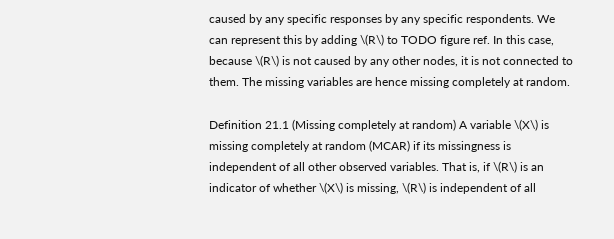caused by any specific responses by any specific respondents. We can represent this by adding \(R\) to TODO figure ref. In this case, because \(R\) is not caused by any other nodes, it is not connected to them. The missing variables are hence missing completely at random.

Definition 21.1 (Missing completely at random) A variable \(X\) is missing completely at random (MCAR) if its missingness is independent of all other observed variables. That is, if \(R\) is an indicator of whether \(X\) is missing, \(R\) is independent of all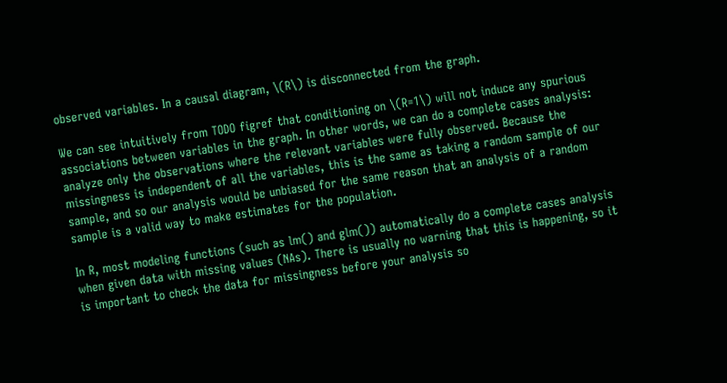observed variables. In a causal diagram, \(R\) is disconnected from the graph.

We can see intuitively from TODO figref that conditioning on \(R=1\) will not induce any spurious associations between variables in the graph. In other words, we can do a complete cases analysis: analyze only the observations where the relevant variables were fully observed. Because the missingness is independent of all the variables, this is the same as taking a random sample of our sample, and so our analysis would be unbiased for the same reason that an analysis of a random sample is a valid way to make estimates for the population.

In R, most modeling functions (such as lm() and glm()) automatically do a complete cases analysis when given data with missing values (NAs). There is usually no warning that this is happening, so it is important to check the data for missingness before your analysis so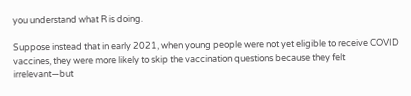you understand what R is doing.

Suppose instead that in early 2021, when young people were not yet eligible to receive COVID vaccines, they were more likely to skip the vaccination questions because they felt irrelevant—but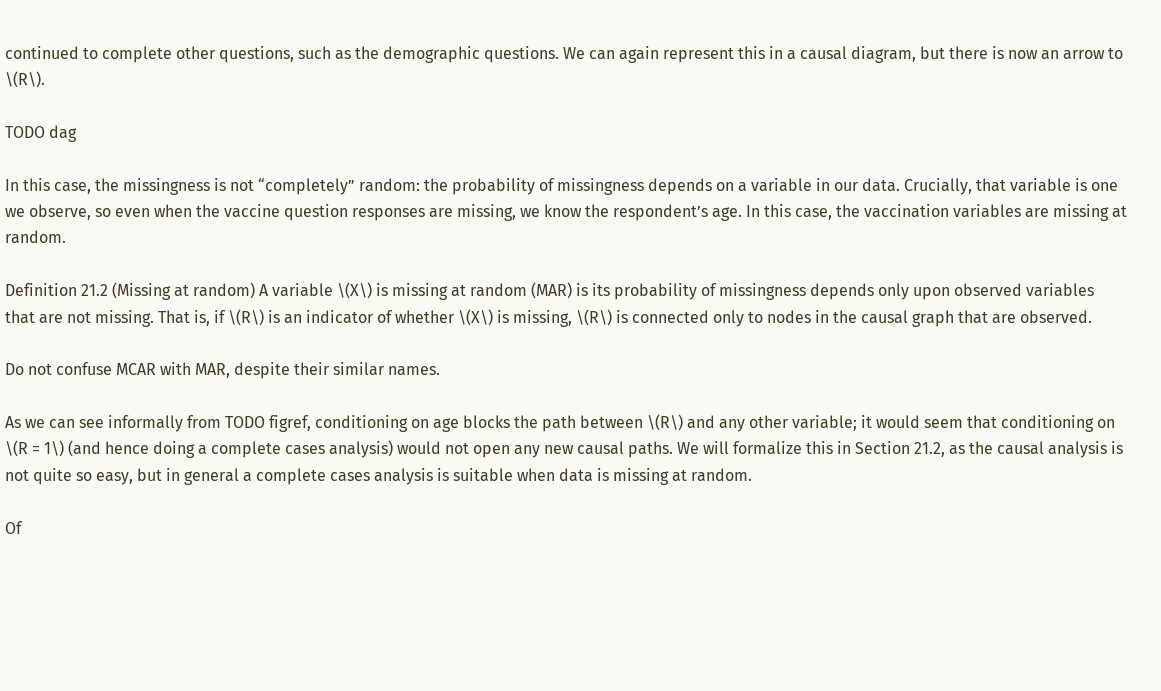continued to complete other questions, such as the demographic questions. We can again represent this in a causal diagram, but there is now an arrow to \(R\).

TODO dag

In this case, the missingness is not “completely” random: the probability of missingness depends on a variable in our data. Crucially, that variable is one we observe, so even when the vaccine question responses are missing, we know the respondent’s age. In this case, the vaccination variables are missing at random.

Definition 21.2 (Missing at random) A variable \(X\) is missing at random (MAR) is its probability of missingness depends only upon observed variables that are not missing. That is, if \(R\) is an indicator of whether \(X\) is missing, \(R\) is connected only to nodes in the causal graph that are observed.

Do not confuse MCAR with MAR, despite their similar names.

As we can see informally from TODO figref, conditioning on age blocks the path between \(R\) and any other variable; it would seem that conditioning on \(R = 1\) (and hence doing a complete cases analysis) would not open any new causal paths. We will formalize this in Section 21.2, as the causal analysis is not quite so easy, but in general a complete cases analysis is suitable when data is missing at random.

Of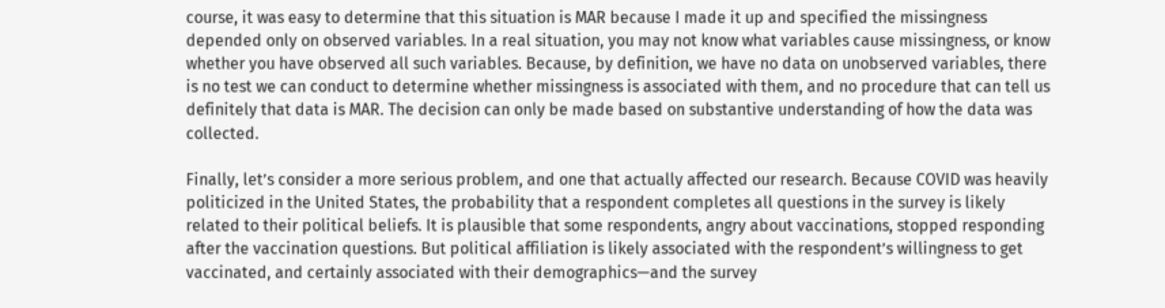course, it was easy to determine that this situation is MAR because I made it up and specified the missingness depended only on observed variables. In a real situation, you may not know what variables cause missingness, or know whether you have observed all such variables. Because, by definition, we have no data on unobserved variables, there is no test we can conduct to determine whether missingness is associated with them, and no procedure that can tell us definitely that data is MAR. The decision can only be made based on substantive understanding of how the data was collected.

Finally, let’s consider a more serious problem, and one that actually affected our research. Because COVID was heavily politicized in the United States, the probability that a respondent completes all questions in the survey is likely related to their political beliefs. It is plausible that some respondents, angry about vaccinations, stopped responding after the vaccination questions. But political affiliation is likely associated with the respondent’s willingness to get vaccinated, and certainly associated with their demographics—and the survey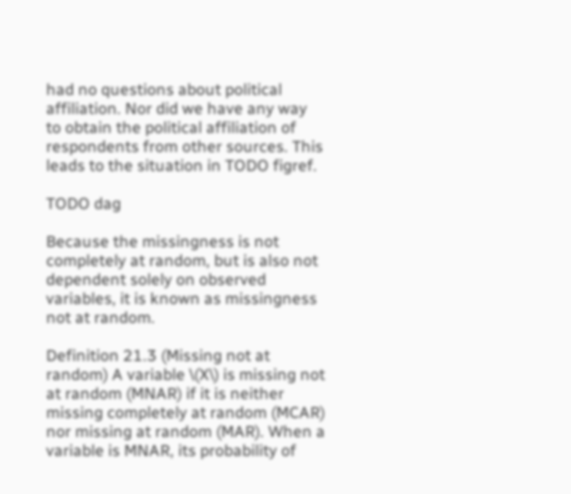had no questions about political affiliation. Nor did we have any way to obtain the political affiliation of respondents from other sources. This leads to the situation in TODO figref.

TODO dag

Because the missingness is not completely at random, but is also not dependent solely on observed variables, it is known as missingness not at random.

Definition 21.3 (Missing not at random) A variable \(X\) is missing not at random (MNAR) if it is neither missing completely at random (MCAR) nor missing at random (MAR). When a variable is MNAR, its probability of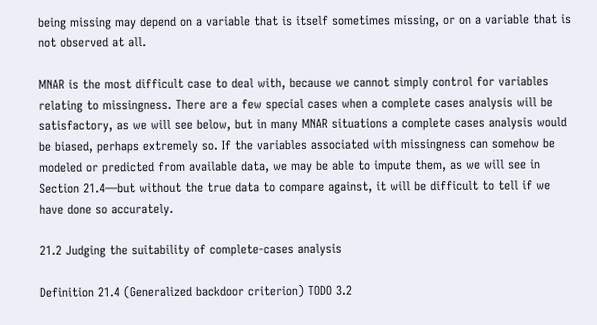being missing may depend on a variable that is itself sometimes missing, or on a variable that is not observed at all.

MNAR is the most difficult case to deal with, because we cannot simply control for variables relating to missingness. There are a few special cases when a complete cases analysis will be satisfactory, as we will see below, but in many MNAR situations a complete cases analysis would be biased, perhaps extremely so. If the variables associated with missingness can somehow be modeled or predicted from available data, we may be able to impute them, as we will see in Section 21.4—but without the true data to compare against, it will be difficult to tell if we have done so accurately.

21.2 Judging the suitability of complete-cases analysis

Definition 21.4 (Generalized backdoor criterion) TODO 3.2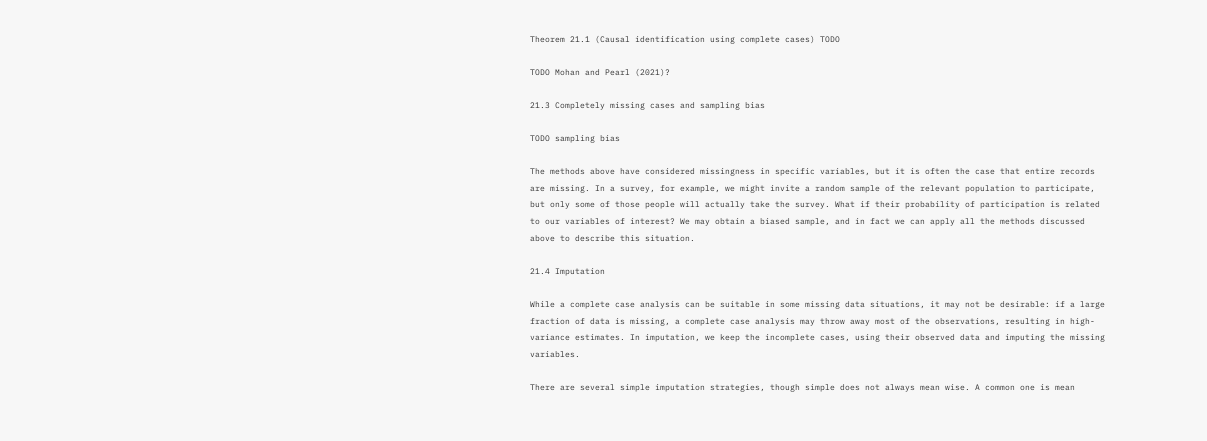Theorem 21.1 (Causal identification using complete cases) TODO

TODO Mohan and Pearl (2021)?

21.3 Completely missing cases and sampling bias

TODO sampling bias

The methods above have considered missingness in specific variables, but it is often the case that entire records are missing. In a survey, for example, we might invite a random sample of the relevant population to participate, but only some of those people will actually take the survey. What if their probability of participation is related to our variables of interest? We may obtain a biased sample, and in fact we can apply all the methods discussed above to describe this situation.

21.4 Imputation

While a complete case analysis can be suitable in some missing data situations, it may not be desirable: if a large fraction of data is missing, a complete case analysis may throw away most of the observations, resulting in high-variance estimates. In imputation, we keep the incomplete cases, using their observed data and imputing the missing variables.

There are several simple imputation strategies, though simple does not always mean wise. A common one is mean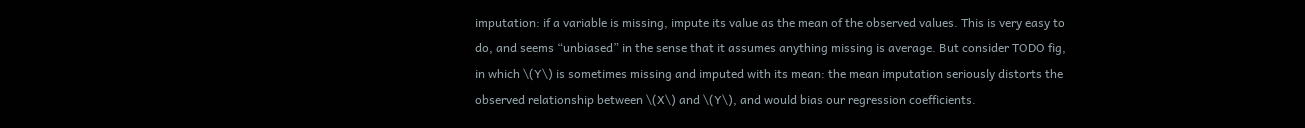imputation: if a variable is missing, impute its value as the mean of the observed values. This is very easy to do, and seems “unbiased” in the sense that it assumes anything missing is average. But consider TODO fig, in which \(Y\) is sometimes missing and imputed with its mean: the mean imputation seriously distorts the observed relationship between \(X\) and \(Y\), and would bias our regression coefficients.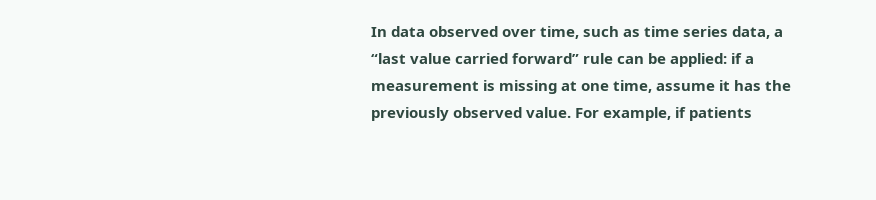In data observed over time, such as time series data, a “last value carried forward” rule can be applied: if a measurement is missing at one time, assume it has the previously observed value. For example, if patients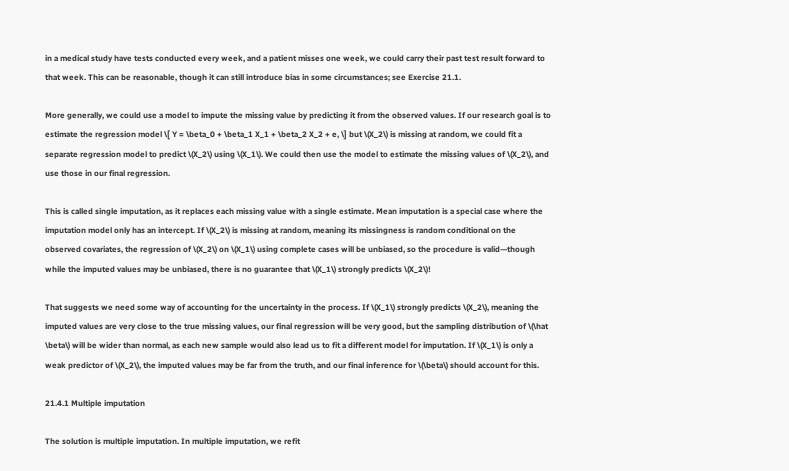in a medical study have tests conducted every week, and a patient misses one week, we could carry their past test result forward to that week. This can be reasonable, though it can still introduce bias in some circumstances; see Exercise 21.1.

More generally, we could use a model to impute the missing value by predicting it from the observed values. If our research goal is to estimate the regression model \[ Y = \beta_0 + \beta_1 X_1 + \beta_2 X_2 + e, \] but \(X_2\) is missing at random, we could fit a separate regression model to predict \(X_2\) using \(X_1\). We could then use the model to estimate the missing values of \(X_2\), and use those in our final regression.

This is called single imputation, as it replaces each missing value with a single estimate. Mean imputation is a special case where the imputation model only has an intercept. If \(X_2\) is missing at random, meaning its missingness is random conditional on the observed covariates, the regression of \(X_2\) on \(X_1\) using complete cases will be unbiased, so the procedure is valid—though while the imputed values may be unbiased, there is no guarantee that \(X_1\) strongly predicts \(X_2\)!

That suggests we need some way of accounting for the uncertainty in the process. If \(X_1\) strongly predicts \(X_2\), meaning the imputed values are very close to the true missing values, our final regression will be very good, but the sampling distribution of \(\hat \beta\) will be wider than normal, as each new sample would also lead us to fit a different model for imputation. If \(X_1\) is only a weak predictor of \(X_2\), the imputed values may be far from the truth, and our final inference for \(\beta\) should account for this.

21.4.1 Multiple imputation

The solution is multiple imputation. In multiple imputation, we refit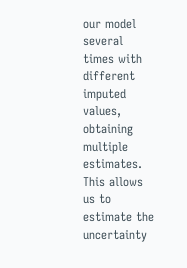our model several times with different imputed values, obtaining multiple estimates. This allows us to estimate the uncertainty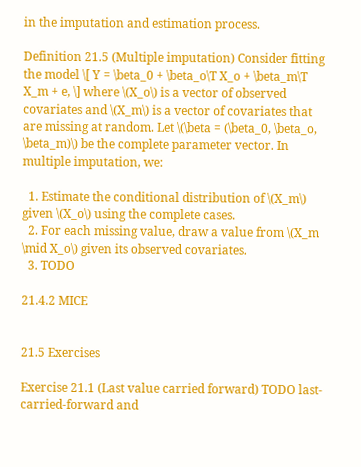in the imputation and estimation process.

Definition 21.5 (Multiple imputation) Consider fitting the model \[ Y = \beta_0 + \beta_o\T X_o + \beta_m\T X_m + e, \] where \(X_o\) is a vector of observed covariates and \(X_m\) is a vector of covariates that are missing at random. Let \(\beta = (\beta_0, \beta_o, \beta_m)\) be the complete parameter vector. In multiple imputation, we:

  1. Estimate the conditional distribution of \(X_m\) given \(X_o\) using the complete cases.
  2. For each missing value, draw a value from \(X_m \mid X_o\) given its observed covariates.
  3. TODO

21.4.2 MICE


21.5 Exercises

Exercise 21.1 (Last value carried forward) TODO last-carried-forward and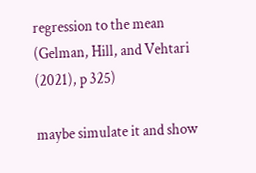regression to the mean (Gelman, Hill, and Vehtari (2021), p 325)

maybe simulate it and show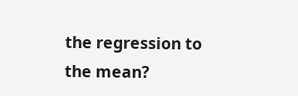the regression to the mean?